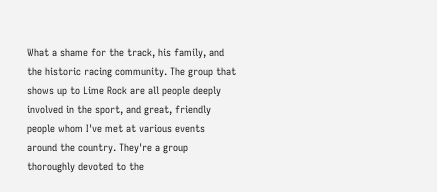What a shame for the track, his family, and the historic racing community. The group that shows up to Lime Rock are all people deeply involved in the sport, and great, friendly people whom I've met at various events around the country. They're a group thoroughly devoted to the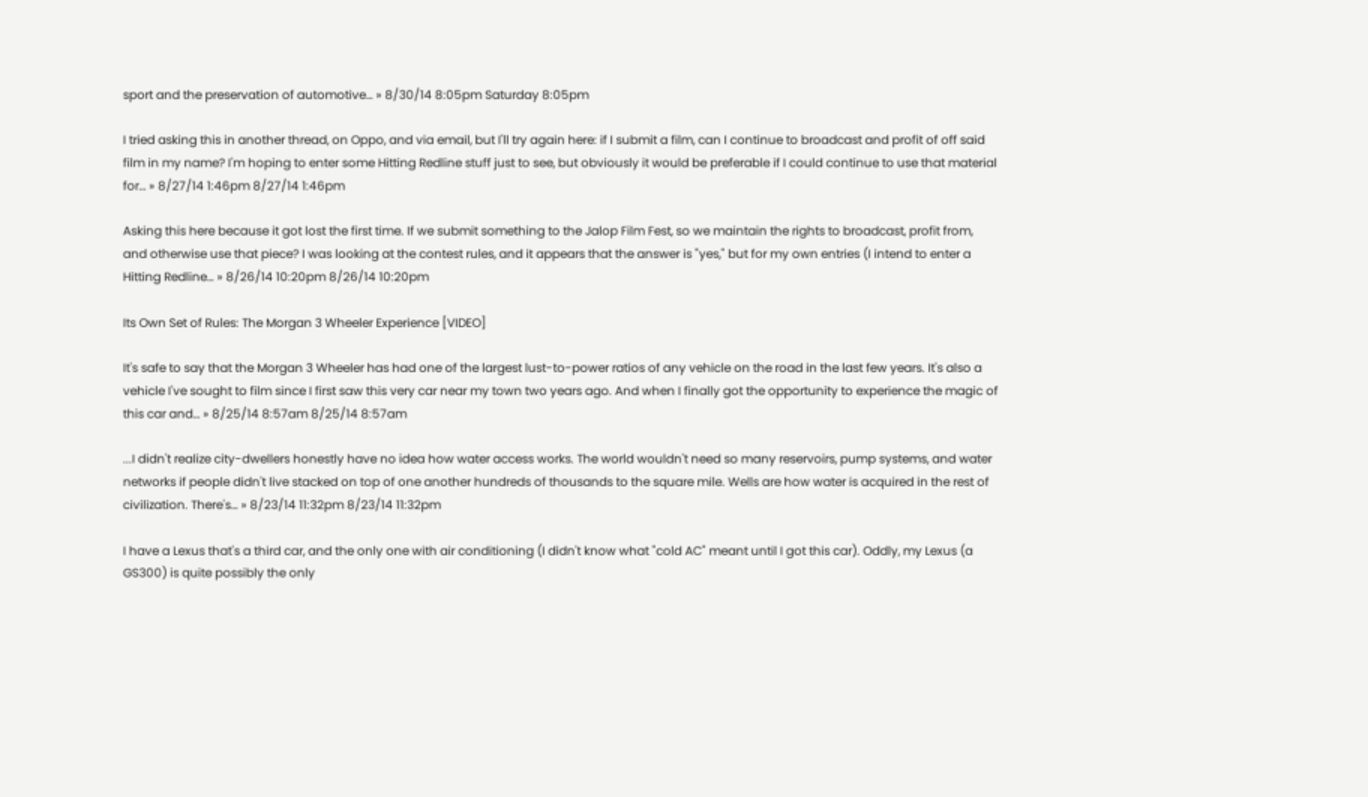sport and the preservation of automotive… » 8/30/14 8:05pm Saturday 8:05pm

I tried asking this in another thread, on Oppo, and via email, but I'll try again here: if I submit a film, can I continue to broadcast and profit of off said film in my name? I'm hoping to enter some Hitting Redline stuff just to see, but obviously it would be preferable if I could continue to use that material for… » 8/27/14 1:46pm 8/27/14 1:46pm

Asking this here because it got lost the first time. If we submit something to the Jalop Film Fest, so we maintain the rights to broadcast, profit from, and otherwise use that piece? I was looking at the contest rules, and it appears that the answer is "yes," but for my own entries (I intend to enter a Hitting Redline… » 8/26/14 10:20pm 8/26/14 10:20pm

Its Own Set of Rules: The Morgan 3 Wheeler Experience [VIDEO]

It's safe to say that the Morgan 3 Wheeler has had one of the largest lust-to-power ratios of any vehicle on the road in the last few years. It's also a vehicle I've sought to film since I first saw this very car near my town two years ago. And when I finally got the opportunity to experience the magic of this car and… » 8/25/14 8:57am 8/25/14 8:57am

...I didn't realize city-dwellers honestly have no idea how water access works. The world wouldn't need so many reservoirs, pump systems, and water networks if people didn't live stacked on top of one another hundreds of thousands to the square mile. Wells are how water is acquired in the rest of civilization. There's… » 8/23/14 11:32pm 8/23/14 11:32pm

I have a Lexus that's a third car, and the only one with air conditioning (I didn't know what "cold AC" meant until I got this car). Oddly, my Lexus (a GS300) is quite possibly the only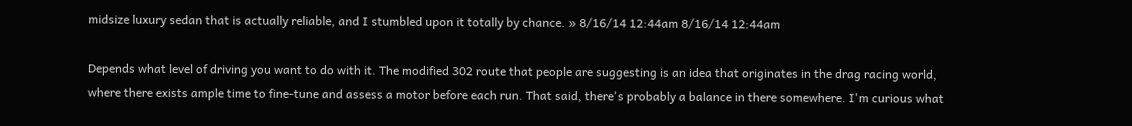midsize luxury sedan that is actually reliable, and I stumbled upon it totally by chance. » 8/16/14 12:44am 8/16/14 12:44am

Depends what level of driving you want to do with it. The modified 302 route that people are suggesting is an idea that originates in the drag racing world, where there exists ample time to fine-tune and assess a motor before each run. That said, there's probably a balance in there somewhere. I'm curious what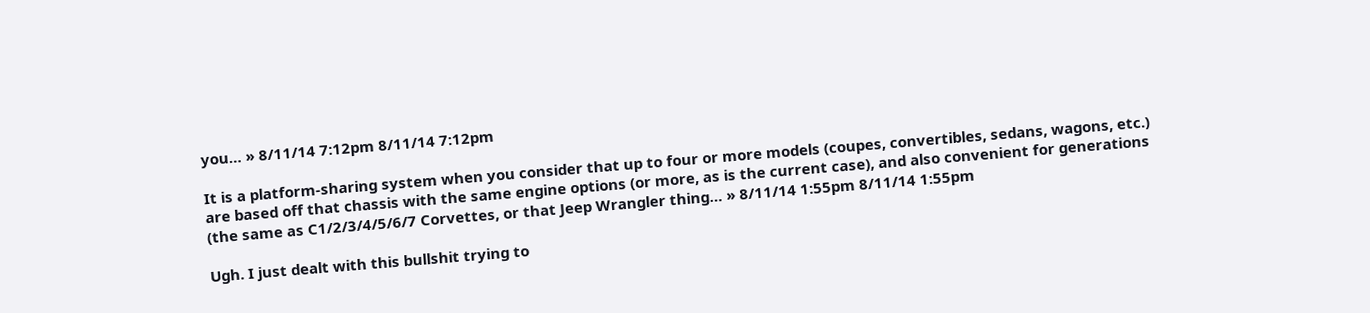you… » 8/11/14 7:12pm 8/11/14 7:12pm

It is a platform-sharing system when you consider that up to four or more models (coupes, convertibles, sedans, wagons, etc.) are based off that chassis with the same engine options (or more, as is the current case), and also convenient for generations (the same as C1/2/3/4/5/6/7 Corvettes, or that Jeep Wrangler thing… » 8/11/14 1:55pm 8/11/14 1:55pm

Ugh. I just dealt with this bullshit trying to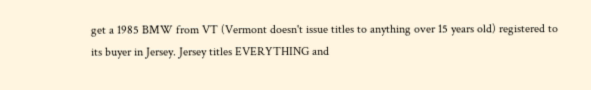get a 1985 BMW from VT (Vermont doesn't issue titles to anything over 15 years old) registered to its buyer in Jersey. Jersey titles EVERYTHING and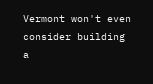Vermont won't even consider building a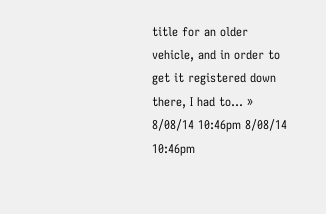title for an older vehicle, and in order to get it registered down there, I had to… » 8/08/14 10:46pm 8/08/14 10:46pm